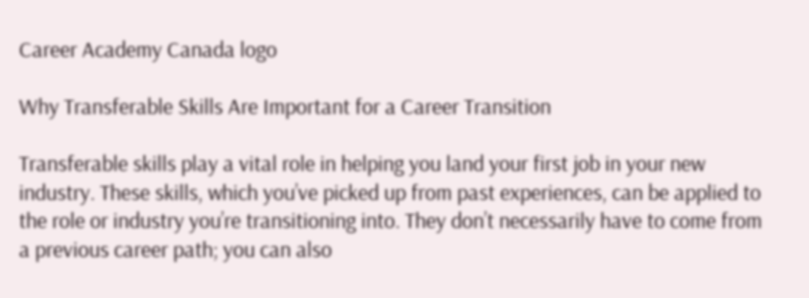Career Academy Canada logo

Why Transferable Skills Are Important for a Career Transition

Transferable skills play a vital role in helping you land your first job in your new industry. These skills, which you’ve picked up from past experiences, can be applied to the role or industry you’re transitioning into. They don’t necessarily have to come from a previous career path; you can also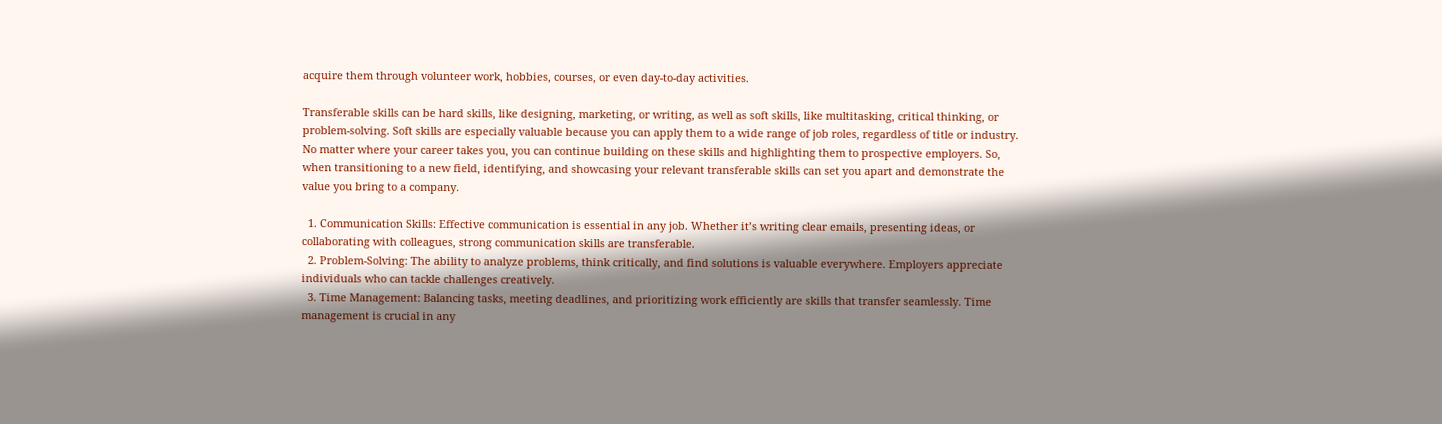acquire them through volunteer work, hobbies, courses, or even day-to-day activities.

Transferable skills can be hard skills, like designing, marketing, or writing, as well as soft skills, like multitasking, critical thinking, or problem-solving. Soft skills are especially valuable because you can apply them to a wide range of job roles, regardless of title or industry. No matter where your career takes you, you can continue building on these skills and highlighting them to prospective employers. So, when transitioning to a new field, identifying, and showcasing your relevant transferable skills can set you apart and demonstrate the value you bring to a company.

  1. Communication Skills: Effective communication is essential in any job. Whether it’s writing clear emails, presenting ideas, or collaborating with colleagues, strong communication skills are transferable.
  2. Problem-Solving: The ability to analyze problems, think critically, and find solutions is valuable everywhere. Employers appreciate individuals who can tackle challenges creatively.
  3. Time Management: Balancing tasks, meeting deadlines, and prioritizing work efficiently are skills that transfer seamlessly. Time management is crucial in any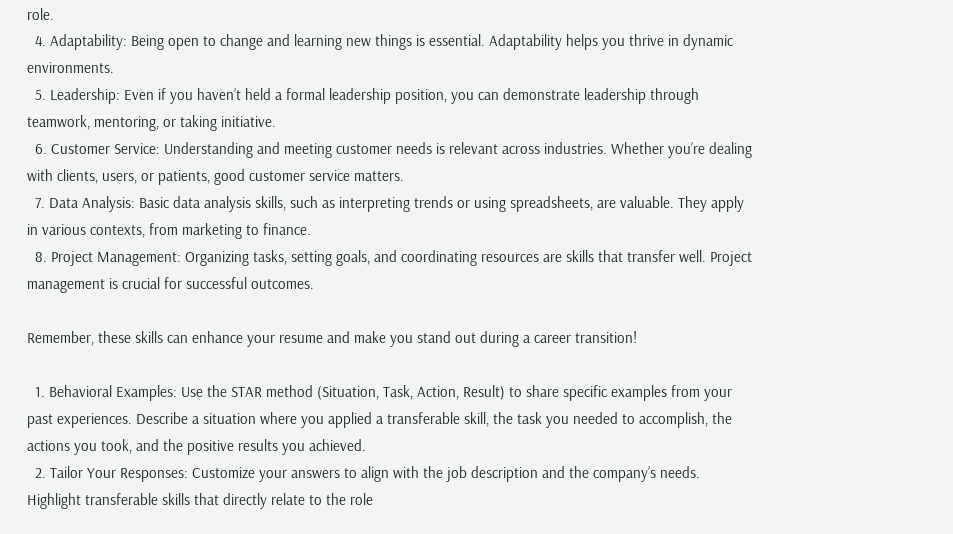role.
  4. Adaptability: Being open to change and learning new things is essential. Adaptability helps you thrive in dynamic environments.
  5. Leadership: Even if you haven’t held a formal leadership position, you can demonstrate leadership through teamwork, mentoring, or taking initiative.
  6. Customer Service: Understanding and meeting customer needs is relevant across industries. Whether you’re dealing with clients, users, or patients, good customer service matters.
  7. Data Analysis: Basic data analysis skills, such as interpreting trends or using spreadsheets, are valuable. They apply in various contexts, from marketing to finance.
  8. Project Management: Organizing tasks, setting goals, and coordinating resources are skills that transfer well. Project management is crucial for successful outcomes.

Remember, these skills can enhance your resume and make you stand out during a career transition!

  1. Behavioral Examples: Use the STAR method (Situation, Task, Action, Result) to share specific examples from your past experiences. Describe a situation where you applied a transferable skill, the task you needed to accomplish, the actions you took, and the positive results you achieved.
  2. Tailor Your Responses: Customize your answers to align with the job description and the company’s needs. Highlight transferable skills that directly relate to the role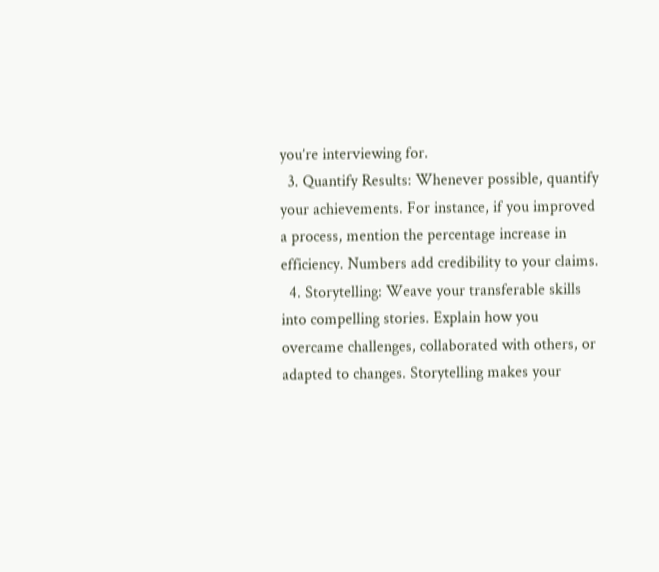you’re interviewing for.
  3. Quantify Results: Whenever possible, quantify your achievements. For instance, if you improved a process, mention the percentage increase in efficiency. Numbers add credibility to your claims.
  4. Storytelling: Weave your transferable skills into compelling stories. Explain how you overcame challenges, collaborated with others, or adapted to changes. Storytelling makes your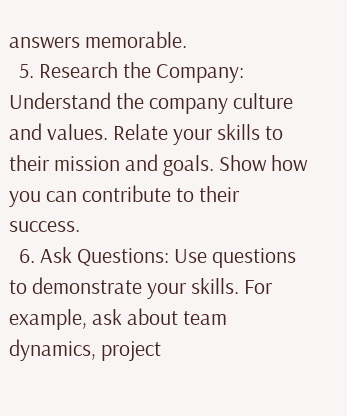answers memorable.
  5. Research the Company: Understand the company culture and values. Relate your skills to their mission and goals. Show how you can contribute to their success.
  6. Ask Questions: Use questions to demonstrate your skills. For example, ask about team dynamics, project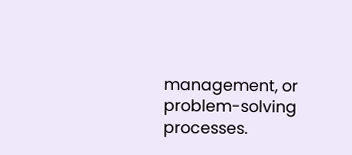management, or problem-solving processes.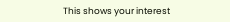This shows your interest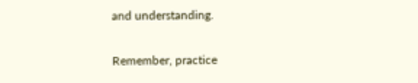and understanding.

Remember, practice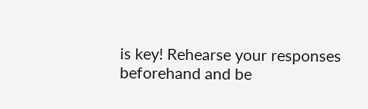is key! Rehearse your responses beforehand and be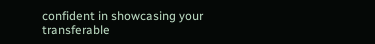confident in showcasing your transferable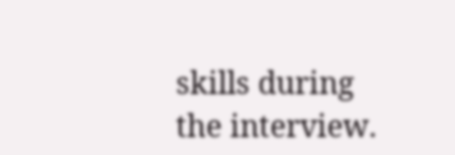skills during the interview.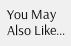You May Also Like…